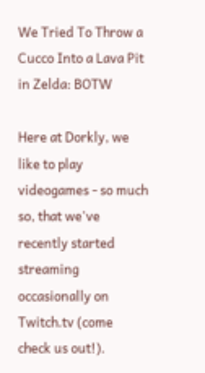We Tried To Throw a Cucco Into a Lava Pit in Zelda: BOTW

Here at Dorkly, we like to play videogames - so much so, that we've recently started streaming occasionally on Twitch.tv (come check us out!).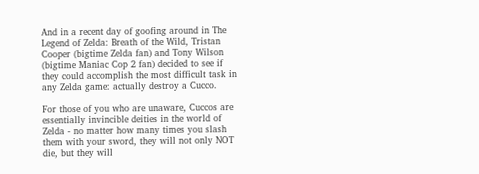And in a recent day of goofing around in The Legend of Zelda: Breath of the Wild, Tristan Cooper (bigtime Zelda fan) and Tony Wilson (bigtime Maniac Cop 2 fan) decided to see if they could accomplish the most difficult task in any Zelda game: actually destroy a Cucco.

For those of you who are unaware, Cuccos are essentially invincible deities in the world of Zelda - no matter how many times you slash them with your sword, they will not only NOT die, but they will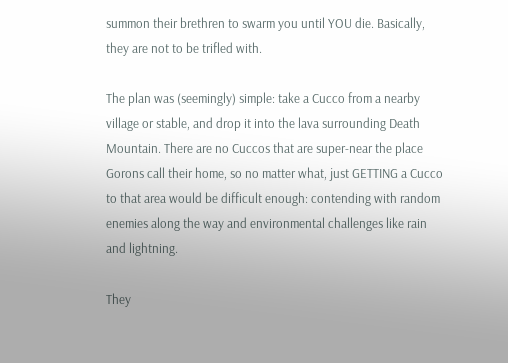summon their brethren to swarm you until YOU die. Basically, they are not to be trifled with.

The plan was (seemingly) simple: take a Cucco from a nearby village or stable, and drop it into the lava surrounding Death Mountain. There are no Cuccos that are super-near the place Gorons call their home, so no matter what, just GETTING a Cucco to that area would be difficult enough: contending with random enemies along the way and environmental challenges like rain and lightning.

They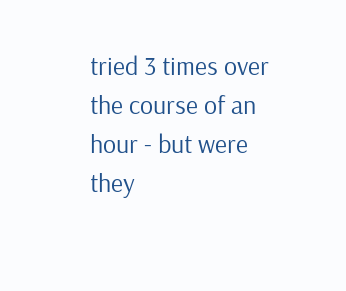tried 3 times over the course of an hour - but were they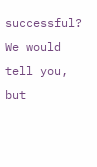successful? We would tell you, but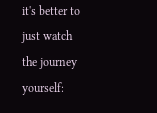it's better to just watch the journey yourself: